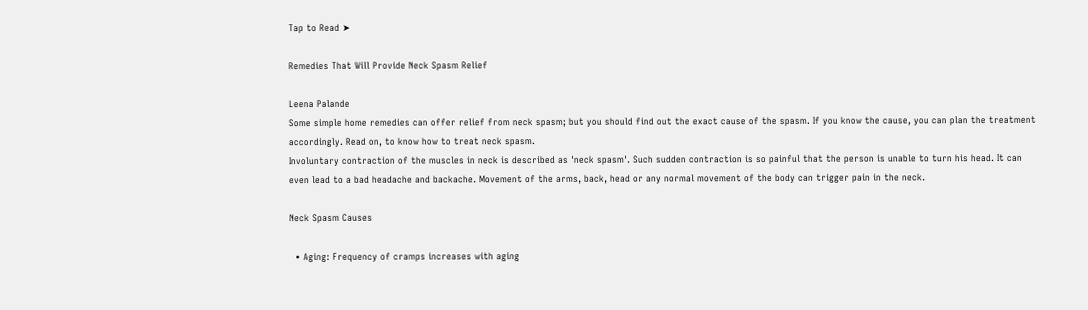Tap to Read ➤

Remedies That Will Provide Neck Spasm Relief

Leena Palande
Some simple home remedies can offer relief from neck spasm; but you should find out the exact cause of the spasm. If you know the cause, you can plan the treatment accordingly. Read on, to know how to treat neck spasm.
Involuntary contraction of the muscles in neck is described as 'neck spasm'. Such sudden contraction is so painful that the person is unable to turn his head. It can even lead to a bad headache and backache. Movement of the arms, back, head or any normal movement of the body can trigger pain in the neck.

Neck Spasm Causes

  • Aging: Frequency of cramps increases with aging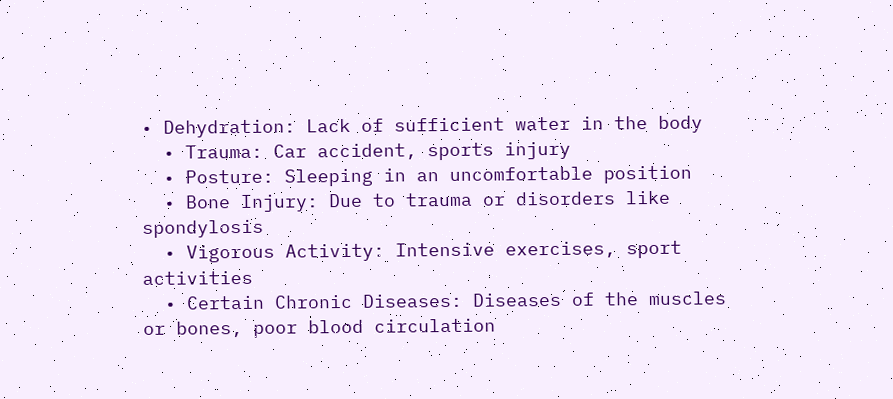• Dehydration: Lack of sufficient water in the body
  • Trauma: Car accident, sports injury
  • Posture: Sleeping in an uncomfortable position
  • Bone Injury: Due to trauma or disorders like spondylosis
  • Vigorous Activity: Intensive exercises, sport activities
  • Certain Chronic Diseases: Diseases of the muscles or bones, poor blood circulation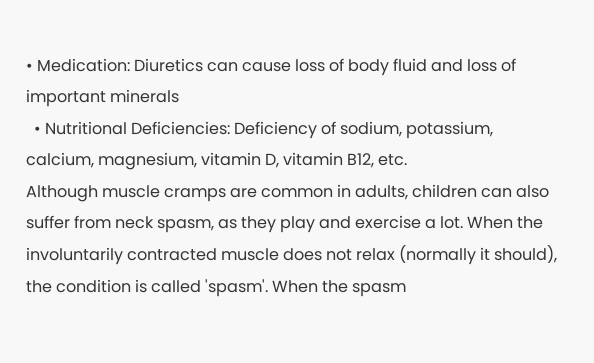• Medication: Diuretics can cause loss of body fluid and loss of important minerals
  • Nutritional Deficiencies: Deficiency of sodium, potassium, calcium, magnesium, vitamin D, vitamin B12, etc.
Although muscle cramps are common in adults, children can also suffer from neck spasm, as they play and exercise a lot. When the involuntarily contracted muscle does not relax (normally it should), the condition is called 'spasm'. When the spasm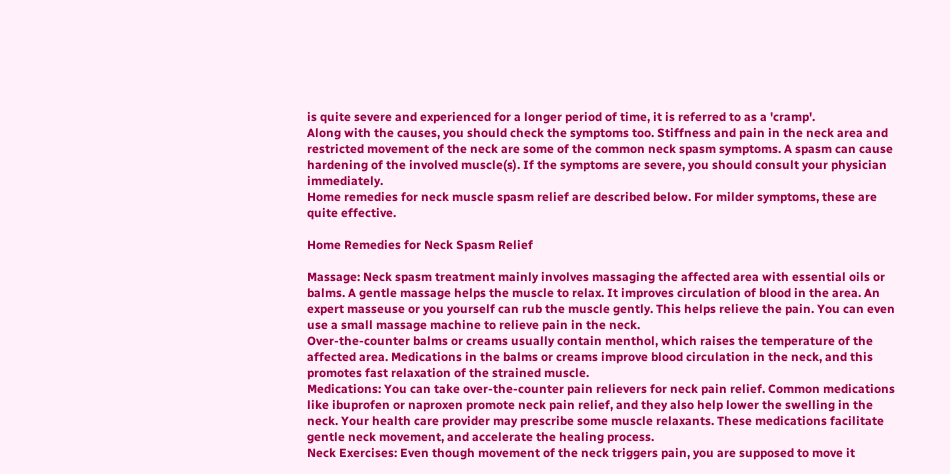is quite severe and experienced for a longer period of time, it is referred to as a 'cramp'.
Along with the causes, you should check the symptoms too. Stiffness and pain in the neck area and restricted movement of the neck are some of the common neck spasm symptoms. A spasm can cause hardening of the involved muscle(s). If the symptoms are severe, you should consult your physician immediately.
Home remedies for neck muscle spasm relief are described below. For milder symptoms, these are quite effective.

Home Remedies for Neck Spasm Relief

Massage: Neck spasm treatment mainly involves massaging the affected area with essential oils or balms. A gentle massage helps the muscle to relax. It improves circulation of blood in the area. An expert masseuse or you yourself can rub the muscle gently. This helps relieve the pain. You can even use a small massage machine to relieve pain in the neck.
Over-the-counter balms or creams usually contain menthol, which raises the temperature of the affected area. Medications in the balms or creams improve blood circulation in the neck, and this promotes fast relaxation of the strained muscle.
Medications: You can take over-the-counter pain relievers for neck pain relief. Common medications like ibuprofen or naproxen promote neck pain relief, and they also help lower the swelling in the neck. Your health care provider may prescribe some muscle relaxants. These medications facilitate gentle neck movement, and accelerate the healing process.
Neck Exercises: Even though movement of the neck triggers pain, you are supposed to move it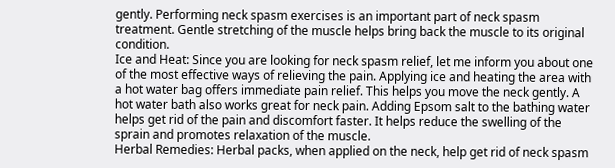gently. Performing neck spasm exercises is an important part of neck spasm treatment. Gentle stretching of the muscle helps bring back the muscle to its original condition.
Ice and Heat: Since you are looking for neck spasm relief, let me inform you about one of the most effective ways of relieving the pain. Applying ice and heating the area with a hot water bag offers immediate pain relief. This helps you move the neck gently. A hot water bath also works great for neck pain. Adding Epsom salt to the bathing water helps get rid of the pain and discomfort faster. It helps reduce the swelling of the sprain and promotes relaxation of the muscle.
Herbal Remedies: Herbal packs, when applied on the neck, help get rid of neck spasm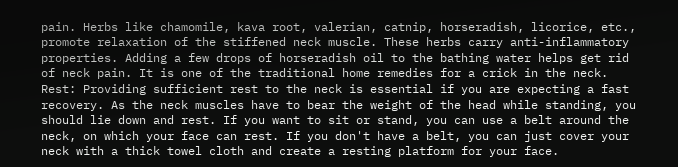pain. Herbs like chamomile, kava root, valerian, catnip, horseradish, licorice, etc., promote relaxation of the stiffened neck muscle. These herbs carry anti-inflammatory properties. Adding a few drops of horseradish oil to the bathing water helps get rid of neck pain. It is one of the traditional home remedies for a crick in the neck.
Rest: Providing sufficient rest to the neck is essential if you are expecting a fast recovery. As the neck muscles have to bear the weight of the head while standing, you should lie down and rest. If you want to sit or stand, you can use a belt around the neck, on which your face can rest. If you don't have a belt, you can just cover your neck with a thick towel cloth and create a resting platform for your face.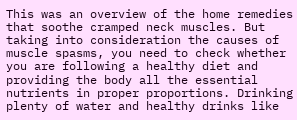This was an overview of the home remedies that soothe cramped neck muscles. But taking into consideration the causes of muscle spasms, you need to check whether you are following a healthy diet and providing the body all the essential nutrients in proper proportions. Drinking plenty of water and healthy drinks like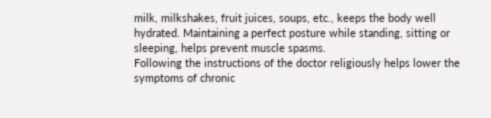milk, milkshakes, fruit juices, soups, etc., keeps the body well hydrated. Maintaining a perfect posture while standing, sitting or sleeping, helps prevent muscle spasms.
Following the instructions of the doctor religiously helps lower the symptoms of chronic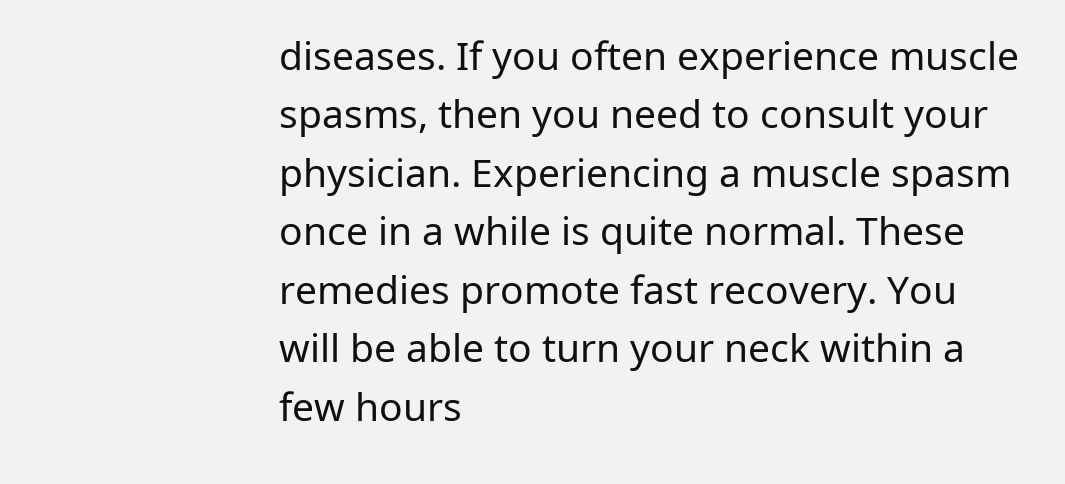diseases. If you often experience muscle spasms, then you need to consult your physician. Experiencing a muscle spasm once in a while is quite normal. These remedies promote fast recovery. You will be able to turn your neck within a few hours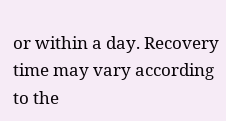or within a day. Recovery time may vary according to the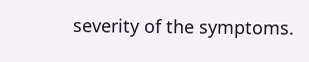severity of the symptoms.